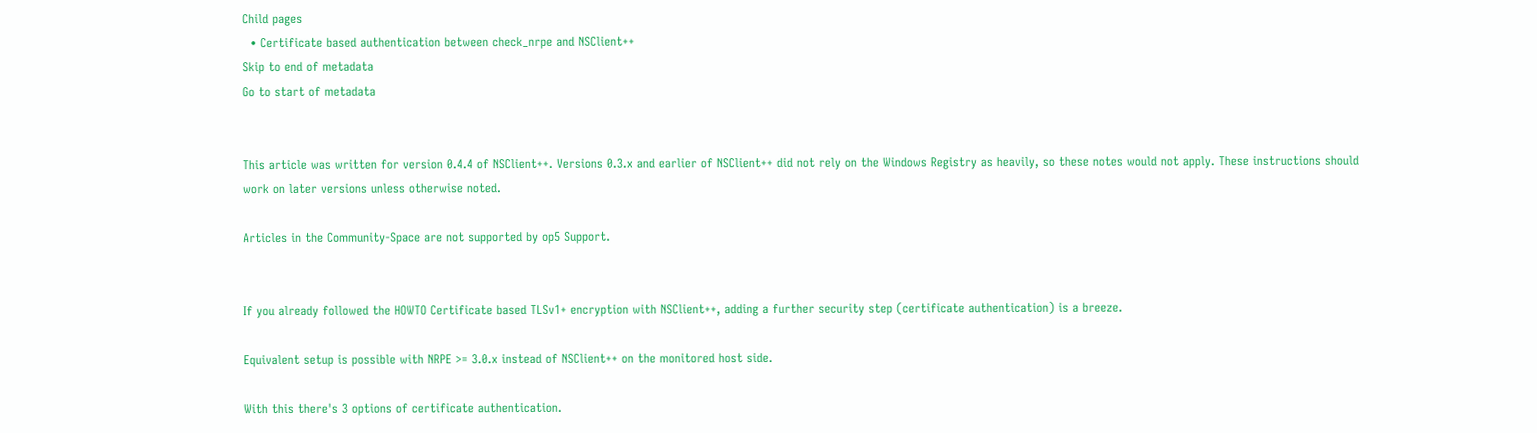Child pages
  • Certificate based authentication between check_nrpe and NSClient++
Skip to end of metadata
Go to start of metadata


This article was written for version 0.4.4 of NSClient++. Versions 0.3.x and earlier of NSClient++ did not rely on the Windows Registry as heavily, so these notes would not apply. These instructions should work on later versions unless otherwise noted.

Articles in the Community-Space are not supported by op5 Support.


If you already followed the HOWTO Certificate based TLSv1+ encryption with NSClient++, adding a further security step (certificate authentication) is a breeze.

Equivalent setup is possible with NRPE >= 3.0.x instead of NSClient++ on the monitored host side.

With this there's 3 options of certificate authentication.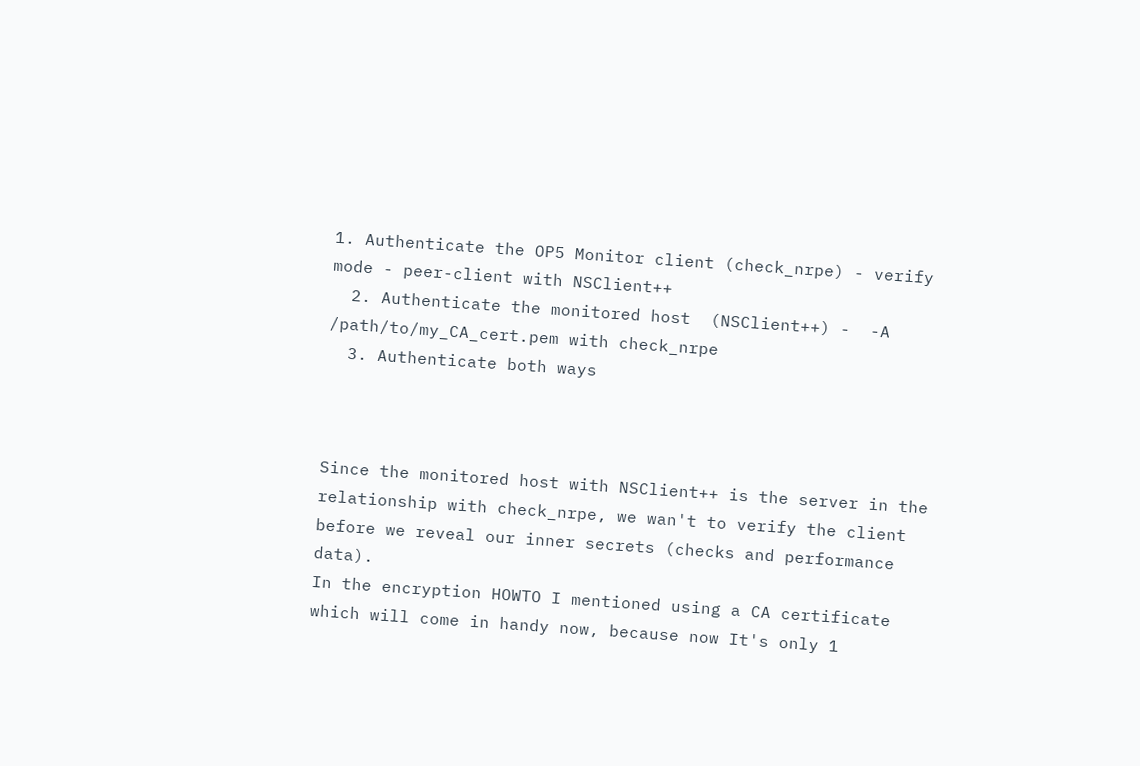1. Authenticate the OP5 Monitor client (check_nrpe) - verify mode - peer-client with NSClient++
  2. Authenticate the monitored host  (NSClient++) -  -A /path/to/my_CA_cert.pem with check_nrpe
  3. Authenticate both ways



Since the monitored host with NSClient++ is the server in the relationship with check_nrpe, we wan't to verify the client before we reveal our inner secrets (checks and performance data).
In the encryption HOWTO I mentioned using a CA certificate which will come in handy now, because now It's only 1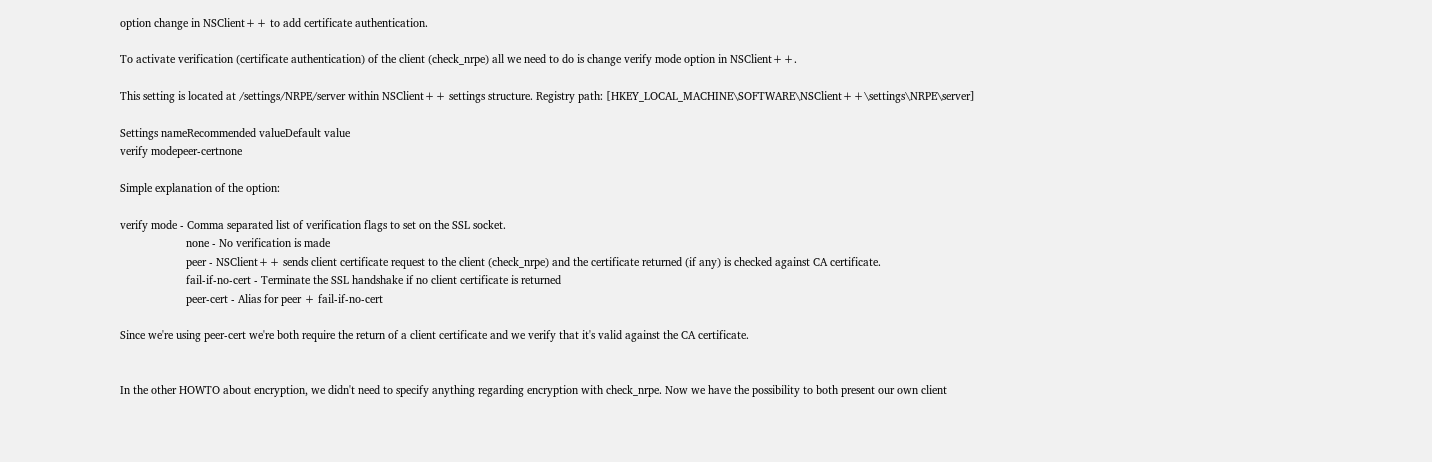option change in NSClient++ to add certificate authentication.

To activate verification (certificate authentication) of the client (check_nrpe) all we need to do is change verify mode option in NSClient++.

This setting is located at /settings/NRPE/server within NSClient++ settings structure. Registry path: [HKEY_LOCAL_MACHINE\SOFTWARE\NSClient++\settings\NRPE\server]

Settings nameRecommended valueDefault value
verify modepeer-certnone

Simple explanation of the option:

verify mode - Comma separated list of verification flags to set on the SSL socket.
                      none - No verification is made
                      peer - NSClient++ sends client certificate request to the client (check_nrpe) and the certificate returned (if any) is checked against CA certificate.
                      fail-if-no-cert - Terminate the SSL handshake if no client certificate is returned
                      peer-cert - Alias for peer + fail-if-no-cert

Since we're using peer-cert we're both require the return of a client certificate and we verify that it's valid against the CA certificate.


In the other HOWTO about encryption, we didn't need to specify anything regarding encryption with check_nrpe. Now we have the possibility to both present our own client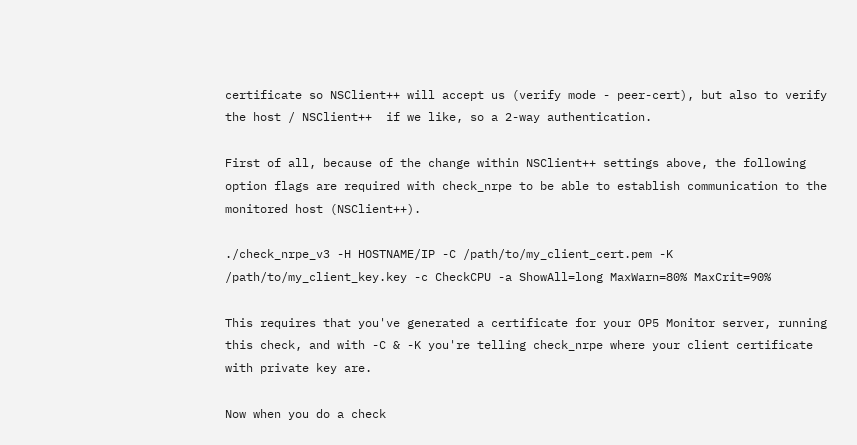certificate so NSClient++ will accept us (verify mode - peer-cert), but also to verify the host / NSClient++  if we like, so a 2-way authentication.

First of all, because of the change within NSClient++ settings above, the following option flags are required with check_nrpe to be able to establish communication to the monitored host (NSClient++).

./check_nrpe_v3 -H HOSTNAME/IP -C /path/to/my_client_cert.pem -K /path/to/my_client_key.key -c CheckCPU -a ShowAll=long MaxWarn=80% MaxCrit=90%

This requires that you've generated a certificate for your OP5 Monitor server, running this check, and with -C & -K you're telling check_nrpe where your client certificate with private key are.

Now when you do a check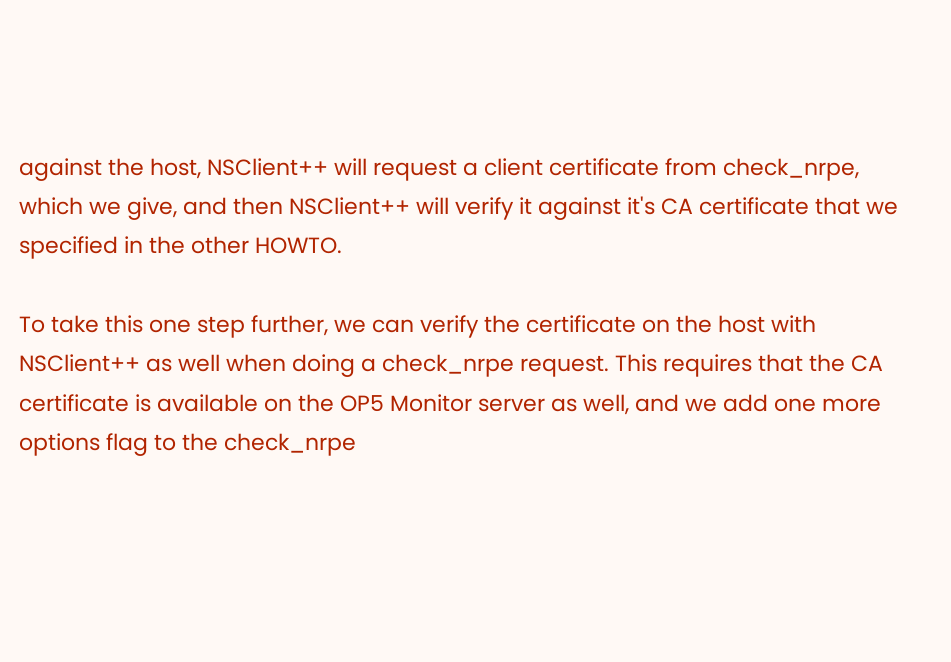against the host, NSClient++ will request a client certificate from check_nrpe, which we give, and then NSClient++ will verify it against it's CA certificate that we specified in the other HOWTO.

To take this one step further, we can verify the certificate on the host with NSClient++ as well when doing a check_nrpe request. This requires that the CA certificate is available on the OP5 Monitor server as well, and we add one more options flag to the check_nrpe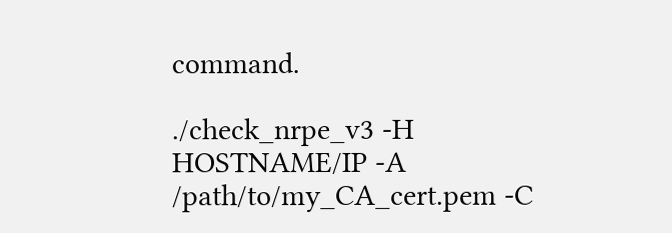command.

./check_nrpe_v3 -H HOSTNAME/IP -A /path/to/my_CA_cert.pem -C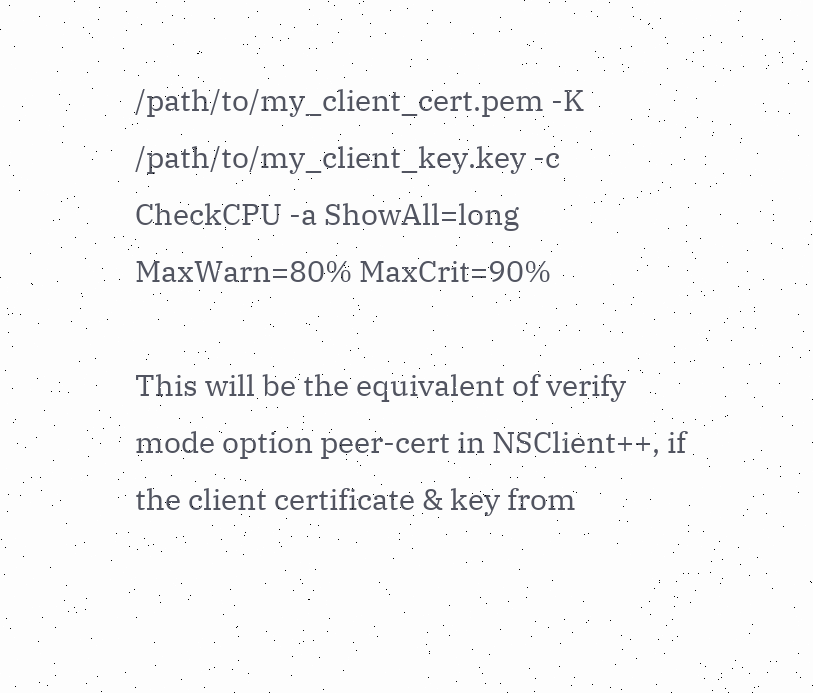/path/to/my_client_cert.pem -K /path/to/my_client_key.key -c CheckCPU -a ShowAll=long MaxWarn=80% MaxCrit=90%

This will be the equivalent of verify mode option peer-cert in NSClient++, if the client certificate & key from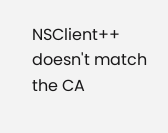NSClient++ doesn't match the CA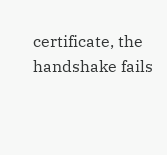certificate, the handshake fails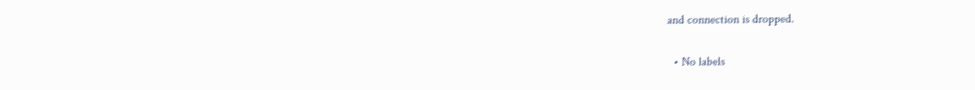and connection is dropped.

  • No labels